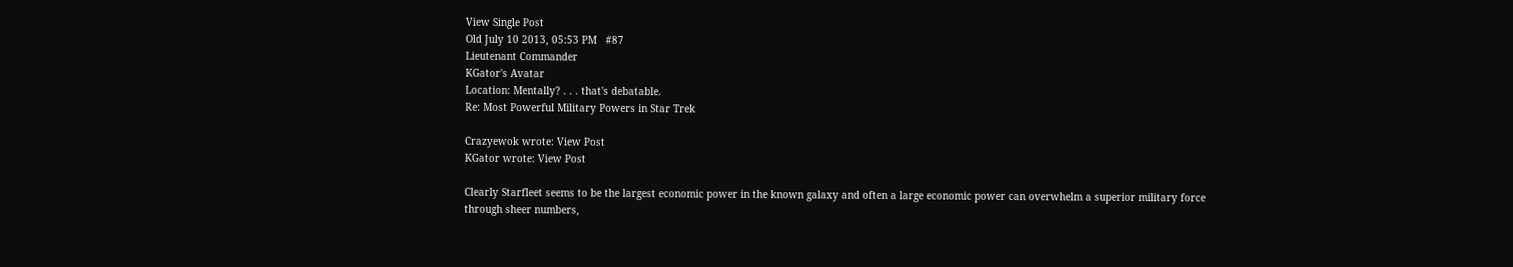View Single Post
Old July 10 2013, 05:53 PM   #87
Lieutenant Commander
KGator's Avatar
Location: Mentally? . . . that's debatable.
Re: Most Powerful Military Powers in Star Trek

Crazyewok wrote: View Post
KGator wrote: View Post

Clearly Starfleet seems to be the largest economic power in the known galaxy and often a large economic power can overwhelm a superior military force through sheer numbers,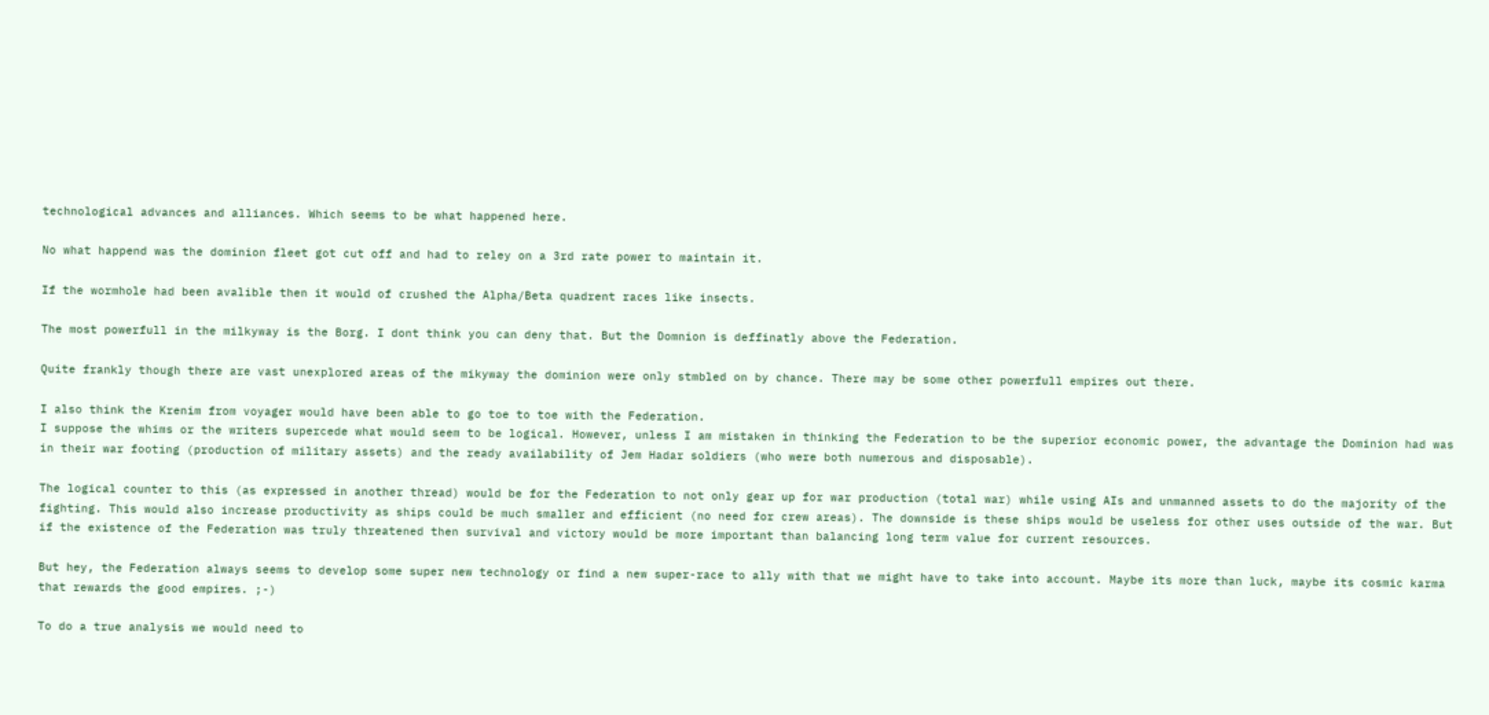technological advances and alliances. Which seems to be what happened here.

No what happend was the dominion fleet got cut off and had to reley on a 3rd rate power to maintain it.

If the wormhole had been avalible then it would of crushed the Alpha/Beta quadrent races like insects.

The most powerfull in the milkyway is the Borg. I dont think you can deny that. But the Domnion is deffinatly above the Federation.

Quite frankly though there are vast unexplored areas of the mikyway the dominion were only stmbled on by chance. There may be some other powerfull empires out there.

I also think the Krenim from voyager would have been able to go toe to toe with the Federation.
I suppose the whims or the writers supercede what would seem to be logical. However, unless I am mistaken in thinking the Federation to be the superior economic power, the advantage the Dominion had was in their war footing (production of military assets) and the ready availability of Jem Hadar soldiers (who were both numerous and disposable).

The logical counter to this (as expressed in another thread) would be for the Federation to not only gear up for war production (total war) while using AIs and unmanned assets to do the majority of the fighting. This would also increase productivity as ships could be much smaller and efficient (no need for crew areas). The downside is these ships would be useless for other uses outside of the war. But if the existence of the Federation was truly threatened then survival and victory would be more important than balancing long term value for current resources.

But hey, the Federation always seems to develop some super new technology or find a new super-race to ally with that we might have to take into account. Maybe its more than luck, maybe its cosmic karma that rewards the good empires. ;-)

To do a true analysis we would need to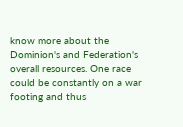know more about the Dominion's and Federation's overall resources. One race could be constantly on a war footing and thus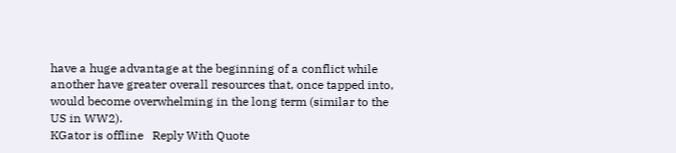have a huge advantage at the beginning of a conflict while another have greater overall resources that, once tapped into, would become overwhelming in the long term (similar to the US in WW2).
KGator is offline   Reply With Quote